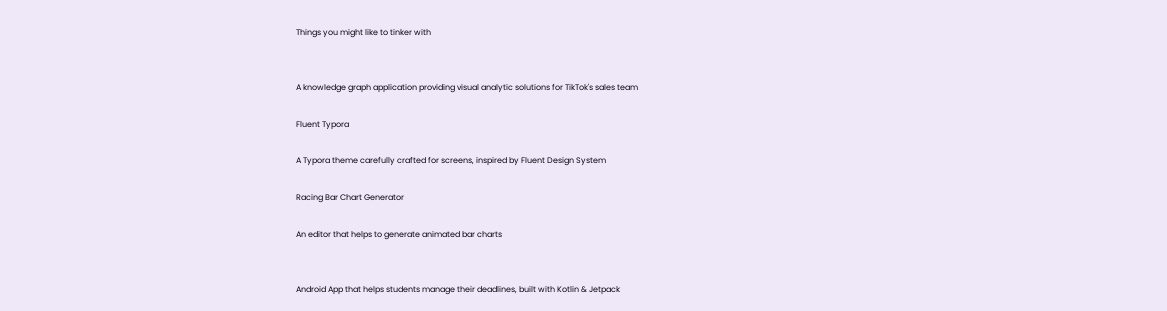Things you might like to tinker with


A knowledge graph application providing visual analytic solutions for TikTok's sales team

Fluent Typora

A Typora theme carefully crafted for screens, inspired by Fluent Design System

Racing Bar Chart Generator

An editor that helps to generate animated bar charts


Android App that helps students manage their deadlines, built with Kotlin & Jetpack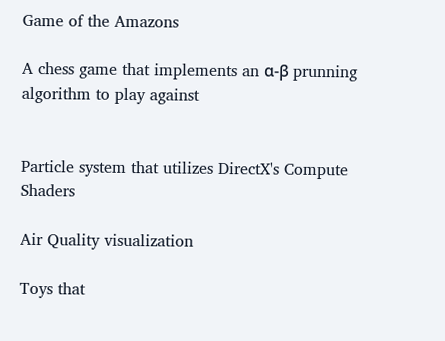Game of the Amazons

A chess game that implements an α-β prunning algorithm to play against


Particle system that utilizes DirectX's Compute Shaders

Air Quality visualization

Toys that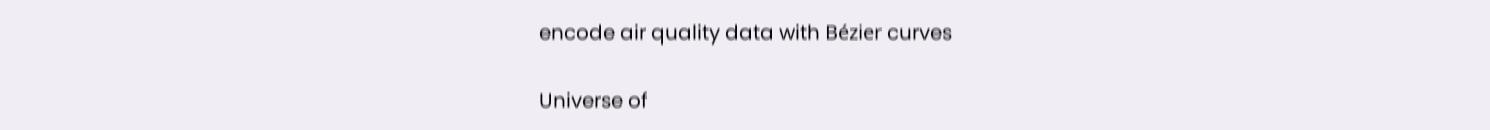encode air quality data with Bézier curves

Universe of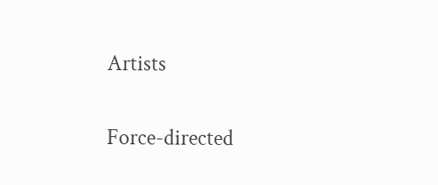Artists

Force-directed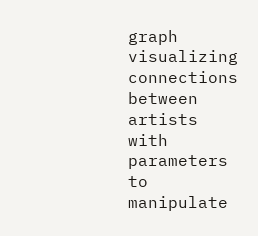graph visualizing connections between artists with parameters to manipulate